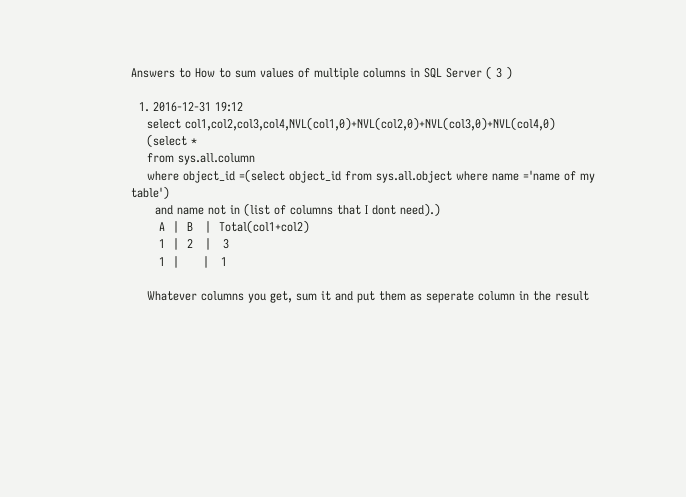Answers to How to sum values of multiple columns in SQL Server ( 3 )

  1. 2016-12-31 19:12
    select col1,col2,col3,col4,NVL(col1,0)+NVL(col2,0)+NVL(col3,0)+NVL(col4,0)
    (select *
    from sys.all.column
    where object_id =(select object_id from sys.all.object where name ='name of my table')
      and name not in (list of columns that I dont need).)
       A  |  B   |  Total(col1+col2)
       1  |  2   |   3
       1  |      |   1

    Whatever columns you get, sum it and put them as seperate column in the result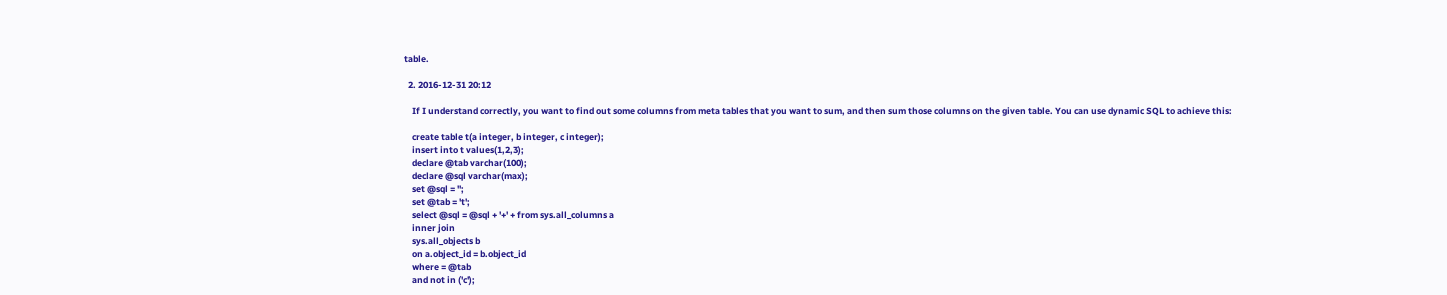table.

  2. 2016-12-31 20:12

    If I understand correctly, you want to find out some columns from meta tables that you want to sum, and then sum those columns on the given table. You can use dynamic SQL to achieve this:

    create table t(a integer, b integer, c integer);
    insert into t values(1,2,3);
    declare @tab varchar(100);
    declare @sql varchar(max);
    set @sql = '';
    set @tab = 't';
    select @sql = @sql + '+' + from sys.all_columns a
    inner join
    sys.all_objects b
    on a.object_id = b.object_id
    where = @tab
    and not in ('c');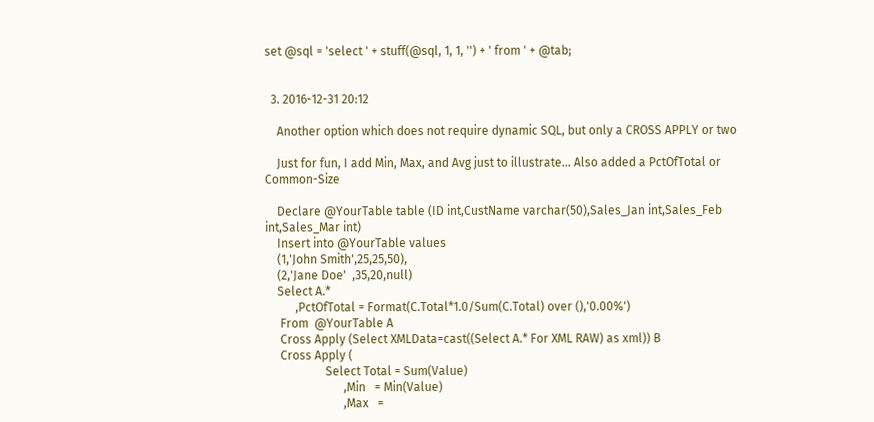set @sql = 'select ' + stuff(@sql, 1, 1, '') + ' from ' + @tab;


  3. 2016-12-31 20:12

    Another option which does not require dynamic SQL, but only a CROSS APPLY or two

    Just for fun, I add Min, Max, and Avg just to illustrate... Also added a PctOfTotal or Common-Size

    Declare @YourTable table (ID int,CustName varchar(50),Sales_Jan int,Sales_Feb int,Sales_Mar int)
    Insert into @YourTable values
    (1,'John Smith',25,25,50),
    (2,'Jane Doe'  ,35,20,null)
    Select A.*
          ,PctOfTotal = Format(C.Total*1.0/Sum(C.Total) over (),'0.00%')
     From  @YourTable A
     Cross Apply (Select XMLData=cast((Select A.* For XML RAW) as xml)) B
     Cross Apply (
                    Select Total = Sum(Value)
                          ,Min   = Min(Value)
                          ,Max   =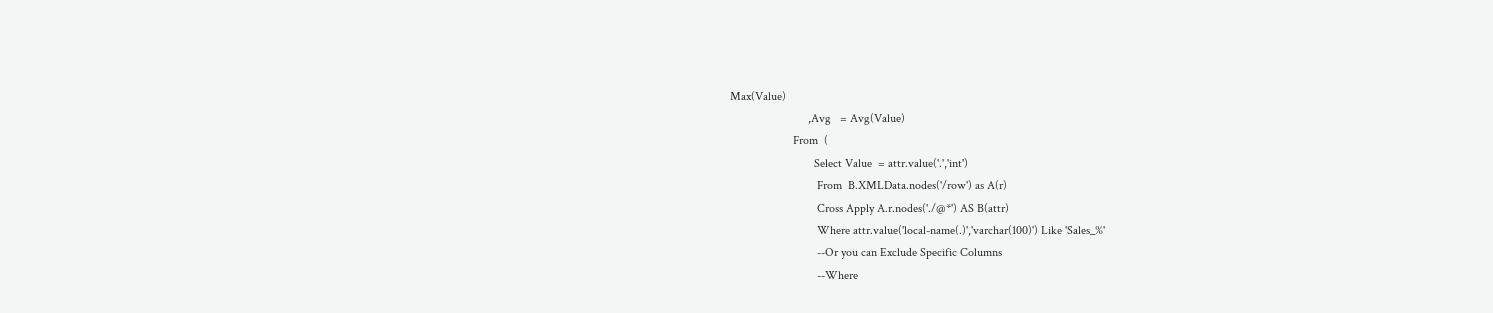Max(Value)
                          ,Avg   = Avg(Value)
                     From  (
                            Select Value  = attr.value('.','int')
                             From  B.XMLData.nodes('/row') as A(r)
                             Cross Apply A.r.nodes('./@*') AS B(attr)
                             Where attr.value('local-name(.)','varchar(100)') Like 'Sales_%'
                             --Or you can Exclude Specific Columns
                             --Where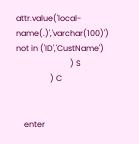attr.value('local-name(.)','varchar(100)') not in ('ID','CustName')
                           ) S
                 ) C


    enter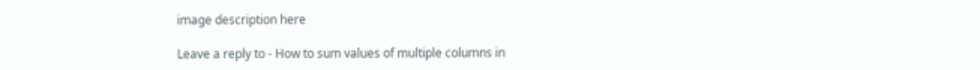image description here

Leave a reply to - How to sum values of multiple columns in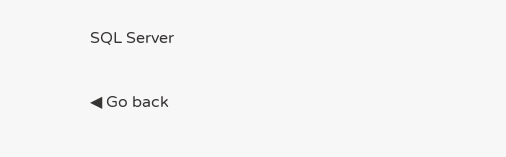SQL Server

◀ Go back